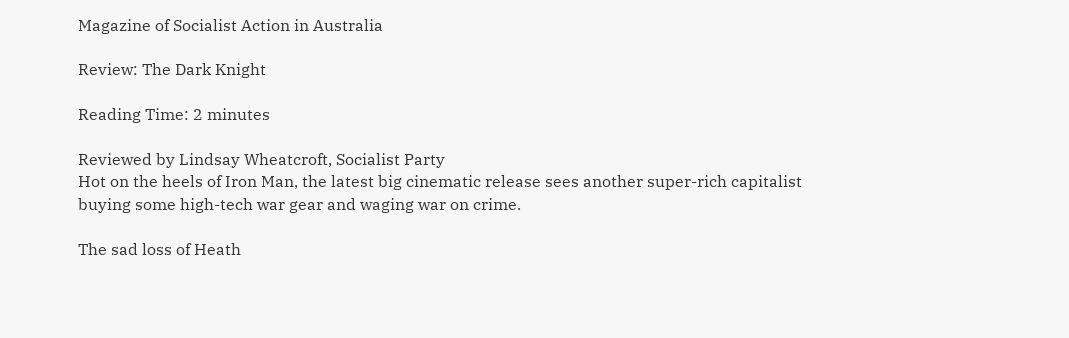Magazine of Socialist Action in Australia

Review: The Dark Knight

Reading Time: 2 minutes

Reviewed by Lindsay Wheatcroft, Socialist Party
Hot on the heels of Iron Man, the latest big cinematic release sees another super-rich capitalist buying some high-tech war gear and waging war on crime.

The sad loss of Heath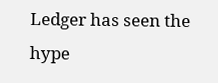Ledger has seen the hype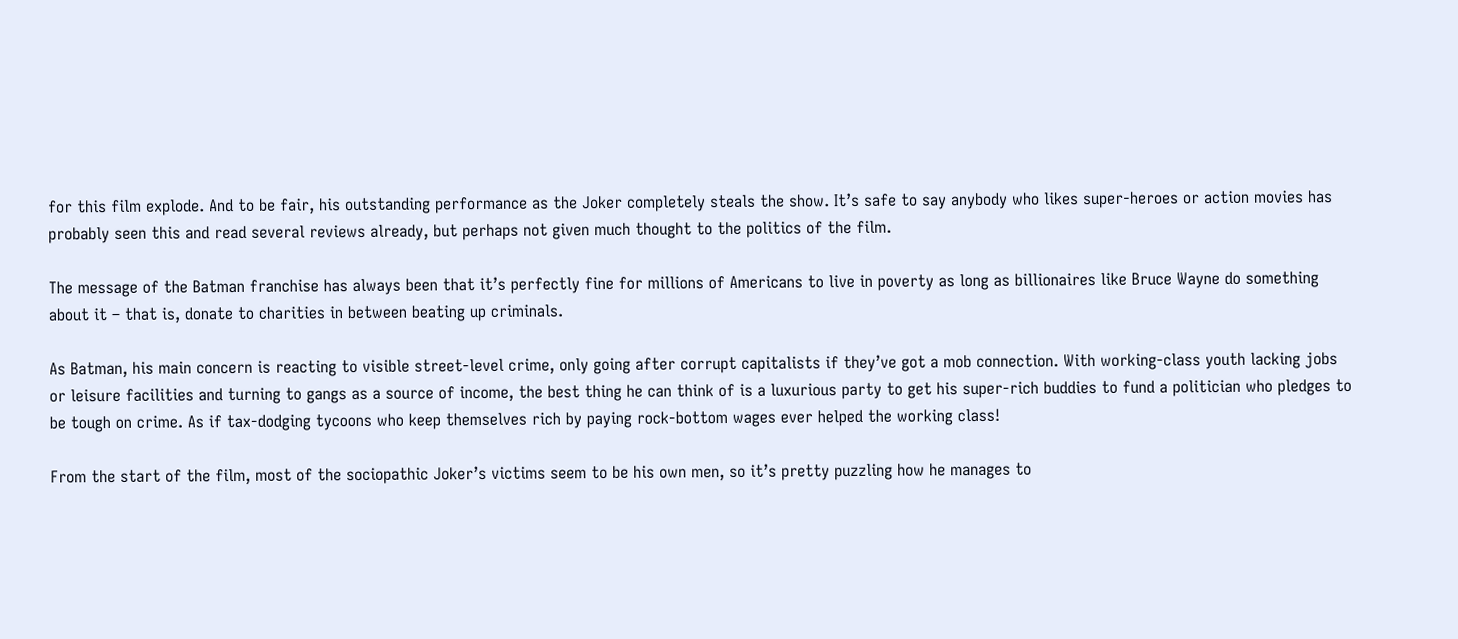for this film explode. And to be fair, his outstanding performance as the Joker completely steals the show. It’s safe to say anybody who likes super-heroes or action movies has probably seen this and read several reviews already, but perhaps not given much thought to the politics of the film.

The message of the Batman franchise has always been that it’s perfectly fine for millions of Americans to live in poverty as long as billionaires like Bruce Wayne do something about it – that is, donate to charities in between beating up criminals.

As Batman, his main concern is reacting to visible street-level crime, only going after corrupt capitalists if they’ve got a mob connection. With working-class youth lacking jobs or leisure facilities and turning to gangs as a source of income, the best thing he can think of is a luxurious party to get his super-rich buddies to fund a politician who pledges to be tough on crime. As if tax-dodging tycoons who keep themselves rich by paying rock-bottom wages ever helped the working class!

From the start of the film, most of the sociopathic Joker’s victims seem to be his own men, so it’s pretty puzzling how he manages to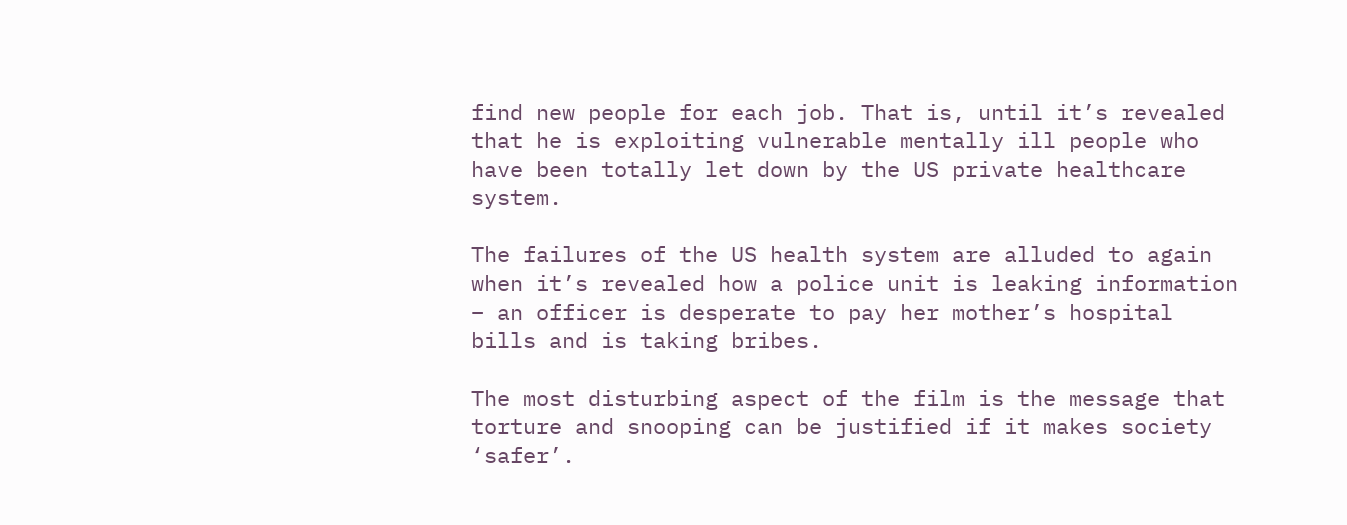find new people for each job. That is, until it’s revealed that he is exploiting vulnerable mentally ill people who have been totally let down by the US private healthcare system.

The failures of the US health system are alluded to again when it’s revealed how a police unit is leaking information – an officer is desperate to pay her mother’s hospital bills and is taking bribes.

The most disturbing aspect of the film is the message that torture and snooping can be justified if it makes society ‘safer’.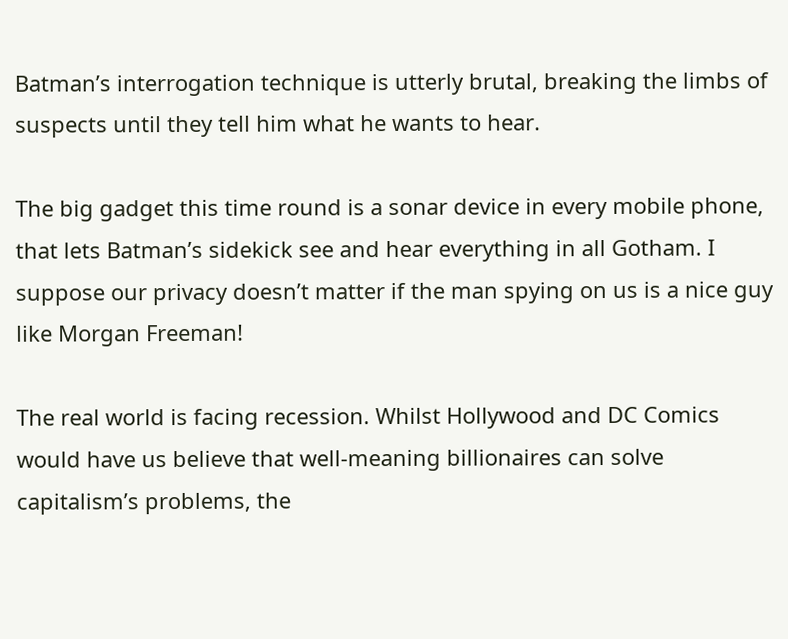Batman’s interrogation technique is utterly brutal, breaking the limbs of suspects until they tell him what he wants to hear.

The big gadget this time round is a sonar device in every mobile phone, that lets Batman’s sidekick see and hear everything in all Gotham. I suppose our privacy doesn’t matter if the man spying on us is a nice guy like Morgan Freeman!

The real world is facing recession. Whilst Hollywood and DC Comics would have us believe that well-meaning billionaires can solve capitalism’s problems, the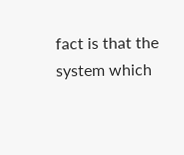fact is that the system which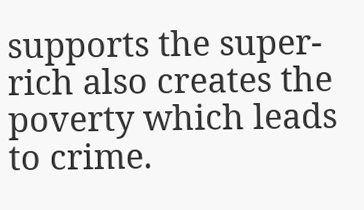supports the super-rich also creates the poverty which leads to crime.